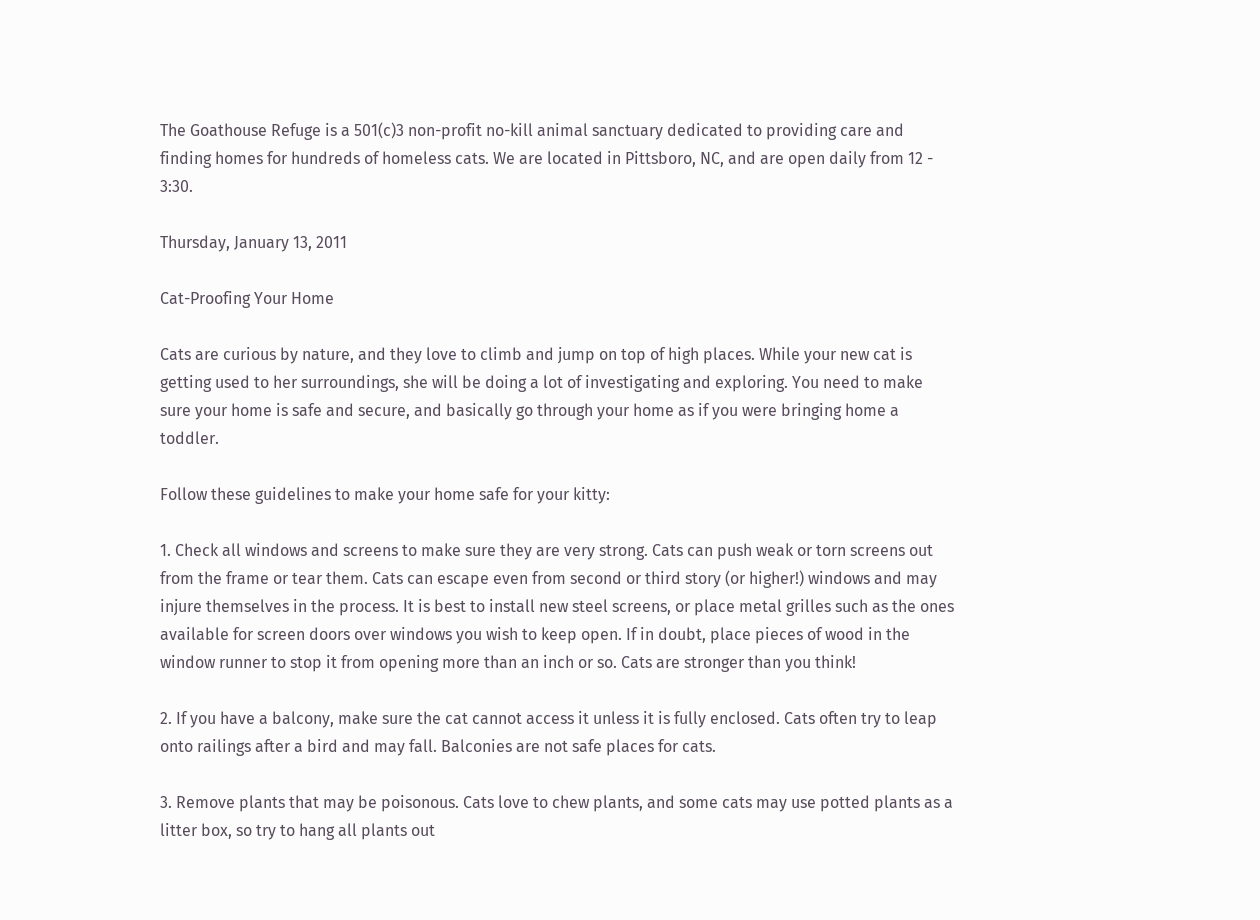The Goathouse Refuge is a 501(c)3 non-profit no-kill animal sanctuary dedicated to providing care and finding homes for hundreds of homeless cats. We are located in Pittsboro, NC, and are open daily from 12 - 3:30.

Thursday, January 13, 2011

Cat-Proofing Your Home

Cats are curious by nature, and they love to climb and jump on top of high places. While your new cat is getting used to her surroundings, she will be doing a lot of investigating and exploring. You need to make sure your home is safe and secure, and basically go through your home as if you were bringing home a toddler.

Follow these guidelines to make your home safe for your kitty:

1. Check all windows and screens to make sure they are very strong. Cats can push weak or torn screens out from the frame or tear them. Cats can escape even from second or third story (or higher!) windows and may injure themselves in the process. It is best to install new steel screens, or place metal grilles such as the ones available for screen doors over windows you wish to keep open. If in doubt, place pieces of wood in the window runner to stop it from opening more than an inch or so. Cats are stronger than you think!

2. If you have a balcony, make sure the cat cannot access it unless it is fully enclosed. Cats often try to leap onto railings after a bird and may fall. Balconies are not safe places for cats.

3. Remove plants that may be poisonous. Cats love to chew plants, and some cats may use potted plants as a litter box, so try to hang all plants out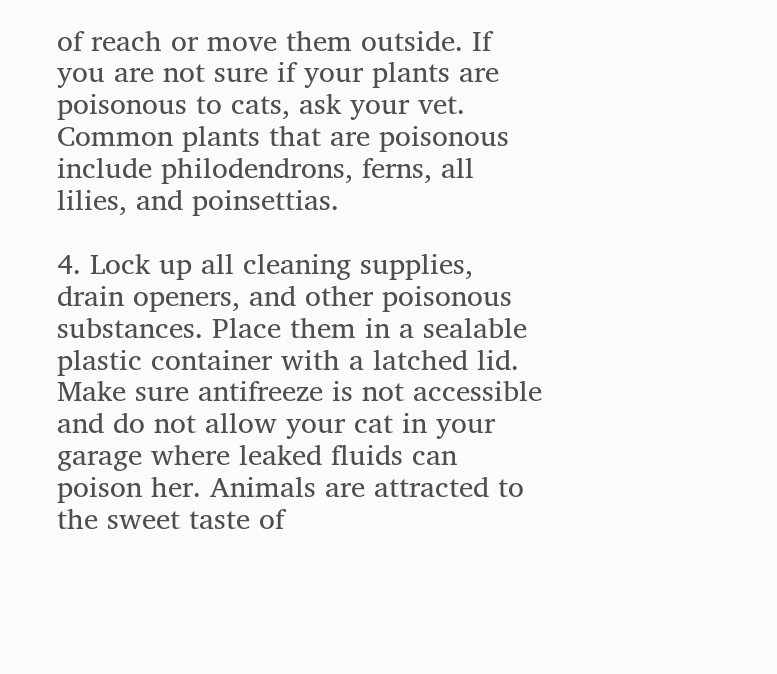of reach or move them outside. If you are not sure if your plants are poisonous to cats, ask your vet. Common plants that are poisonous include philodendrons, ferns, all lilies, and poinsettias.

4. Lock up all cleaning supplies, drain openers, and other poisonous substances. Place them in a sealable plastic container with a latched lid. Make sure antifreeze is not accessible and do not allow your cat in your garage where leaked fluids can poison her. Animals are attracted to the sweet taste of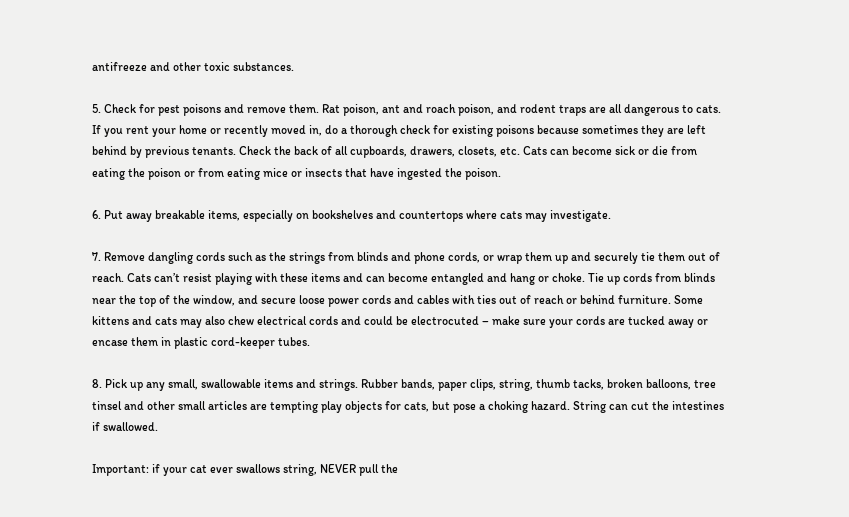antifreeze and other toxic substances.

5. Check for pest poisons and remove them. Rat poison, ant and roach poison, and rodent traps are all dangerous to cats. If you rent your home or recently moved in, do a thorough check for existing poisons because sometimes they are left behind by previous tenants. Check the back of all cupboards, drawers, closets, etc. Cats can become sick or die from eating the poison or from eating mice or insects that have ingested the poison.

6. Put away breakable items, especially on bookshelves and countertops where cats may investigate.

7. Remove dangling cords such as the strings from blinds and phone cords, or wrap them up and securely tie them out of reach. Cats can’t resist playing with these items and can become entangled and hang or choke. Tie up cords from blinds near the top of the window, and secure loose power cords and cables with ties out of reach or behind furniture. Some kittens and cats may also chew electrical cords and could be electrocuted – make sure your cords are tucked away or encase them in plastic cord-keeper tubes.

8. Pick up any small, swallowable items and strings. Rubber bands, paper clips, string, thumb tacks, broken balloons, tree tinsel and other small articles are tempting play objects for cats, but pose a choking hazard. String can cut the intestines if swallowed.

Important: if your cat ever swallows string, NEVER pull the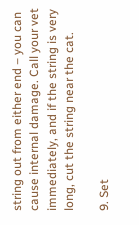string out from either end – you can cause internal damage. Call your vet immediately, and if the string is very long, cut the string near the cat.

9. Set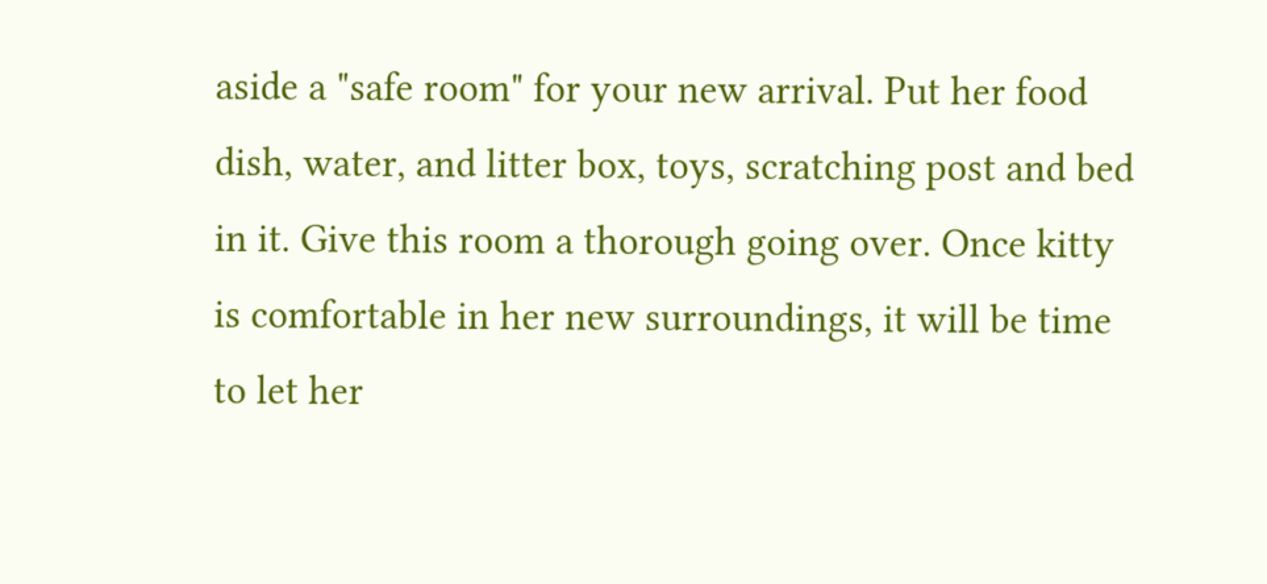aside a "safe room" for your new arrival. Put her food dish, water, and litter box, toys, scratching post and bed in it. Give this room a thorough going over. Once kitty is comfortable in her new surroundings, it will be time to let her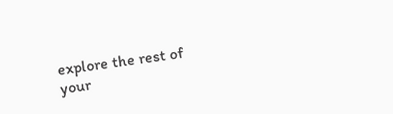explore the rest of your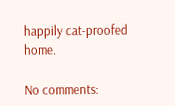happily cat-proofed home.

No comments: